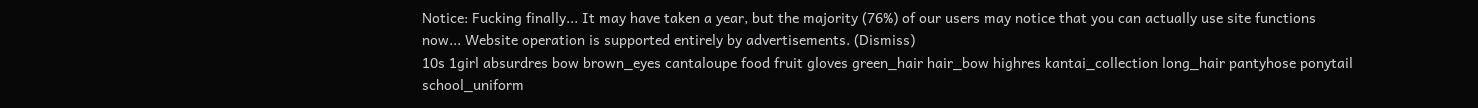Notice: Fucking finally... It may have taken a year, but the majority (76%) of our users may notice that you can actually use site functions now... Website operation is supported entirely by advertisements. (Dismiss)
10s 1girl absurdres bow brown_eyes cantaloupe food fruit gloves green_hair hair_bow highres kantai_collection long_hair pantyhose ponytail school_uniform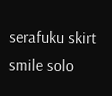serafuku skirt smile solo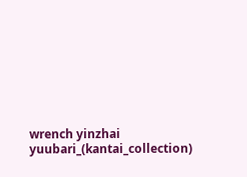wrench yinzhai yuubari_(kantai_collection)